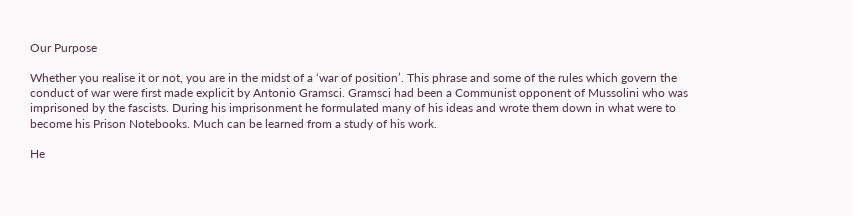Our Purpose

Whether you realise it or not, you are in the midst of a ‘war of position’. This phrase and some of the rules which govern the conduct of war were first made explicit by Antonio Gramsci. Gramsci had been a Communist opponent of Mussolini who was imprisoned by the fascists. During his imprisonment he formulated many of his ideas and wrote them down in what were to become his Prison Notebooks. Much can be learned from a study of his work.

He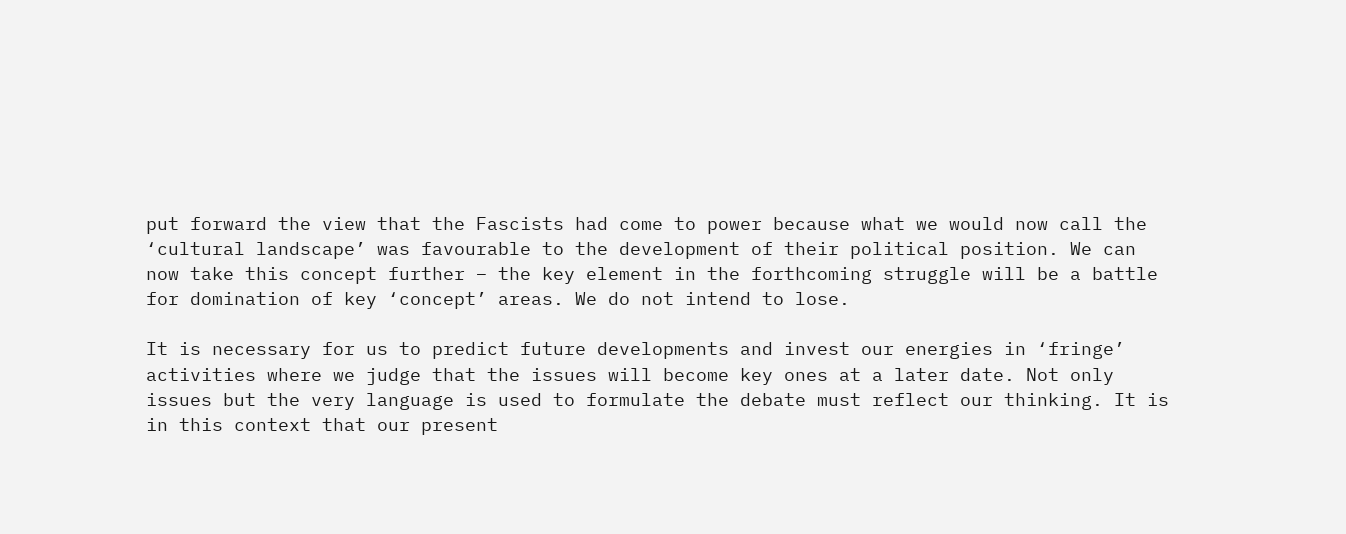put forward the view that the Fascists had come to power because what we would now call the ‘cultural landscape’ was favourable to the development of their political position. We can now take this concept further – the key element in the forthcoming struggle will be a battle for domination of key ‘concept’ areas. We do not intend to lose.

It is necessary for us to predict future developments and invest our energies in ‘fringe’ activities where we judge that the issues will become key ones at a later date. Not only issues but the very language is used to formulate the debate must reflect our thinking. It is in this context that our present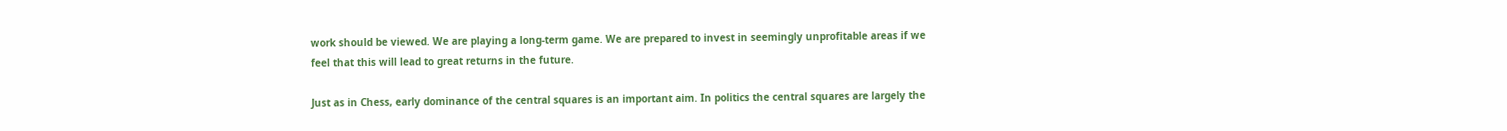work should be viewed. We are playing a long-term game. We are prepared to invest in seemingly unprofitable areas if we feel that this will lead to great returns in the future.

Just as in Chess, early dominance of the central squares is an important aim. In politics the central squares are largely the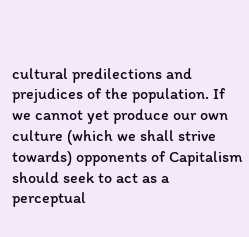cultural predilections and prejudices of the population. If we cannot yet produce our own culture (which we shall strive towards) opponents of Capitalism should seek to act as a perceptual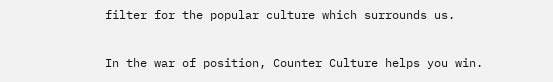filter for the popular culture which surrounds us.

In the war of position, Counter Culture helps you win.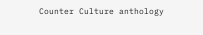Counter Culture anthology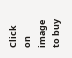Click on image to buy